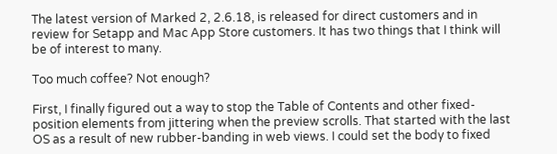The latest version of Marked 2, 2.6.18, is released for direct customers and in review for Setapp and Mac App Store customers. It has two things that I think will be of interest to many.

Too much coffee? Not enough?

First, I finally figured out a way to stop the Table of Contents and other fixed-position elements from jittering when the preview scrolls. That started with the last OS as a result of new rubber-banding in web views. I could set the body to fixed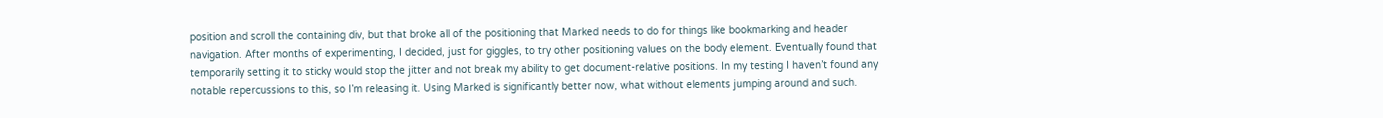position and scroll the containing div, but that broke all of the positioning that Marked needs to do for things like bookmarking and header navigation. After months of experimenting, I decided, just for giggles, to try other positioning values on the body element. Eventually found that temporarily setting it to sticky would stop the jitter and not break my ability to get document-relative positions. In my testing I haven’t found any notable repercussions to this, so I’m releasing it. Using Marked is significantly better now, what without elements jumping around and such.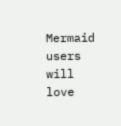Mermaid users will love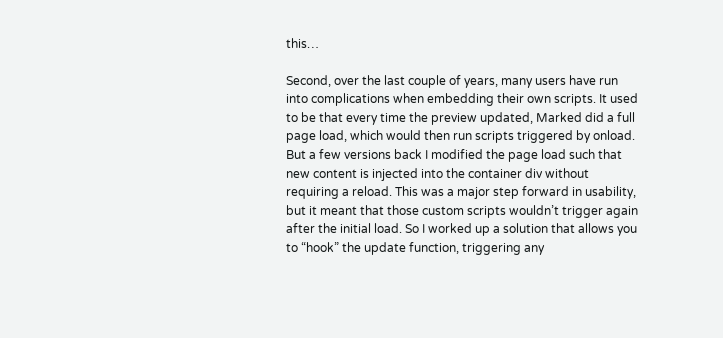this…

Second, over the last couple of years, many users have run into complications when embedding their own scripts. It used to be that every time the preview updated, Marked did a full page load, which would then run scripts triggered by onload. But a few versions back I modified the page load such that new content is injected into the container div without requiring a reload. This was a major step forward in usability, but it meant that those custom scripts wouldn’t trigger again after the initial load. So I worked up a solution that allows you to “hook” the update function, triggering any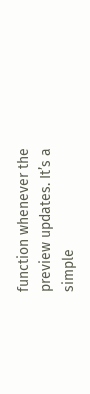function whenever the preview updates. It’s a simple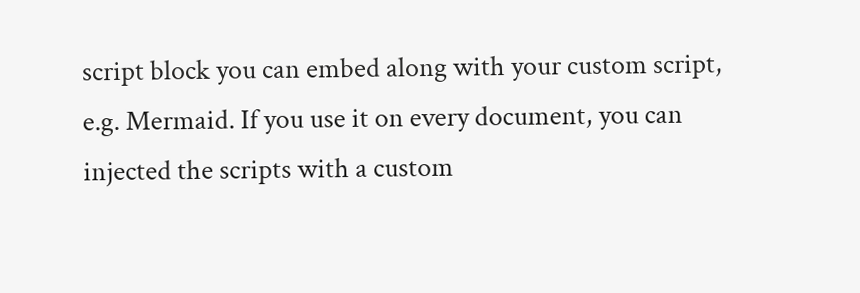script block you can embed along with your custom script, e.g. Mermaid. If you use it on every document, you can injected the scripts with a custom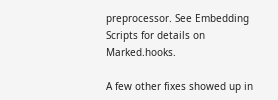preprocessor. See Embedding Scripts for details on Marked.hooks.

A few other fixes showed up in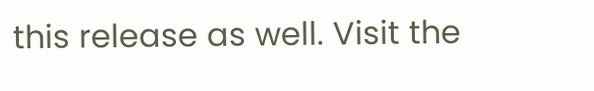this release as well. Visit the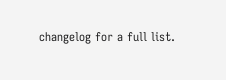changelog for a full list.